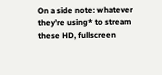On a side note: whatever they’re using* to stream these HD, fullscreen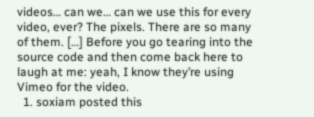videos… can we… can we use this for every video, ever? The pixels. There are so many of them. […] Before you go tearing into the source code and then come back here to laugh at me: yeah, I know they’re using Vimeo for the video.
  1. soxiam posted this